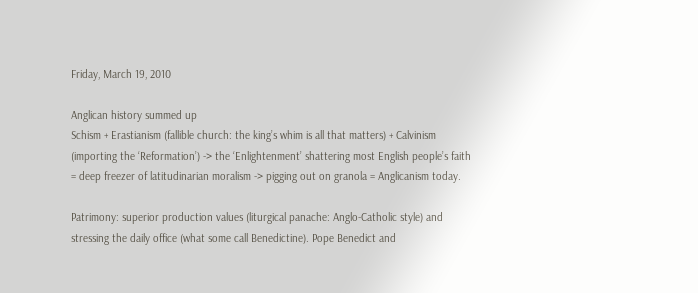Friday, March 19, 2010

Anglican history summed up
Schism + Erastianism (fallible church: the king’s whim is all that matters) + Calvinism (importing the ‘Reformation’) -> the ‘Enlightenment’ shattering most English people’s faith = deep freezer of latitudinarian moralism -> pigging out on granola = Anglicanism today.

Patrimony: superior production values (liturgical panache: Anglo-Catholic style) and stressing the daily office (what some call Benedictine). Pope Benedict and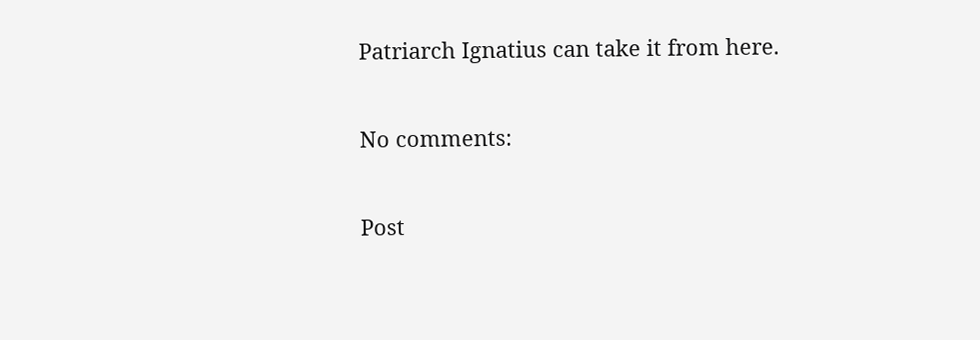Patriarch Ignatius can take it from here.

No comments:

Post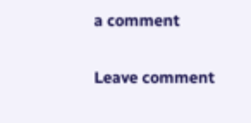a comment

Leave comment